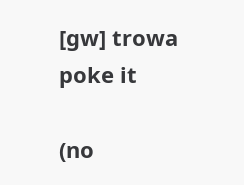[gw] trowa poke it

(no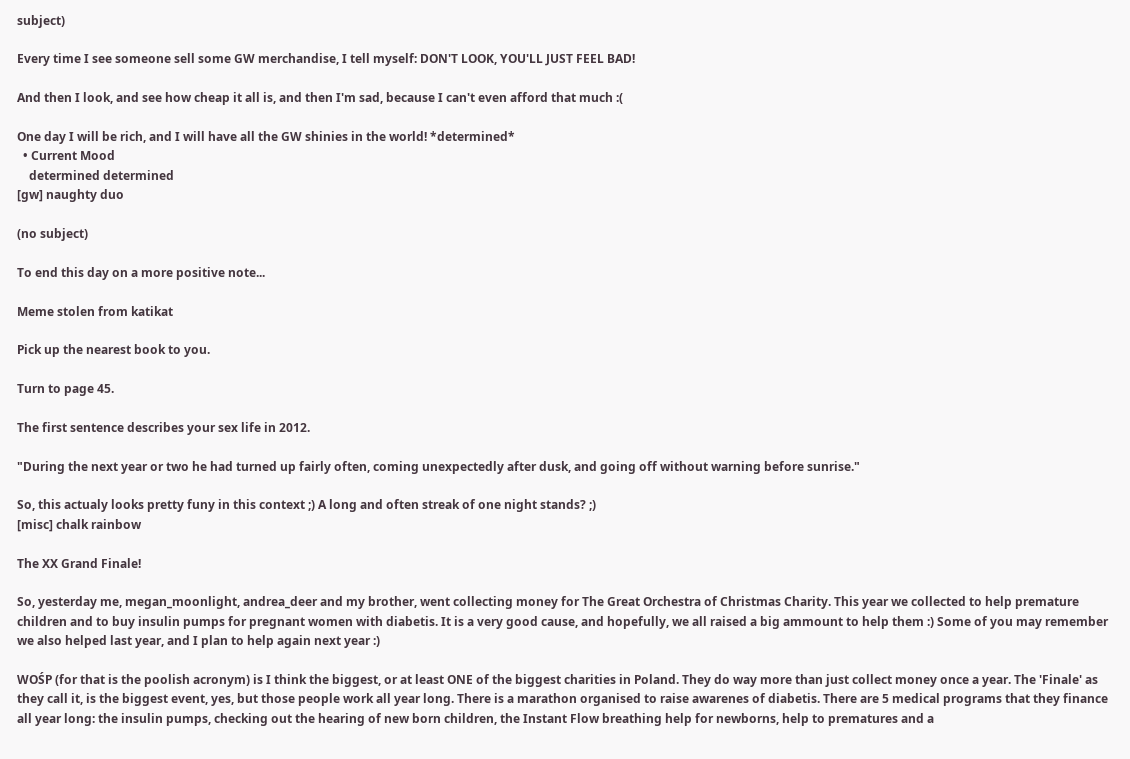subject)

Every time I see someone sell some GW merchandise, I tell myself: DON'T LOOK, YOU'LL JUST FEEL BAD!

And then I look, and see how cheap it all is, and then I'm sad, because I can't even afford that much :(

One day I will be rich, and I will have all the GW shinies in the world! *determined*
  • Current Mood
    determined determined
[gw] naughty duo

(no subject)

To end this day on a more positive note...

Meme stolen from katikat

Pick up the nearest book to you.

Turn to page 45.

The first sentence describes your sex life in 2012.

"During the next year or two he had turned up fairly often, coming unexpectedly after dusk, and going off without warning before sunrise."

So, this actualy looks pretty funy in this context ;) A long and often streak of one night stands? ;)
[misc] chalk rainbow

The XX Grand Finale!

So, yesterday me, megan_moonlight, andrea_deer and my brother, went collecting money for The Great Orchestra of Christmas Charity. This year we collected to help premature children and to buy insulin pumps for pregnant women with diabetis. It is a very good cause, and hopefully, we all raised a big ammount to help them :) Some of you may remember we also helped last year, and I plan to help again next year :)

WOŚP (for that is the poolish acronym) is I think the biggest, or at least ONE of the biggest charities in Poland. They do way more than just collect money once a year. The 'Finale' as they call it, is the biggest event, yes, but those people work all year long. There is a marathon organised to raise awarenes of diabetis. There are 5 medical programs that they finance all year long: the insulin pumps, checking out the hearing of new born children, the Instant Flow breathing help for newborns, help to prematures and a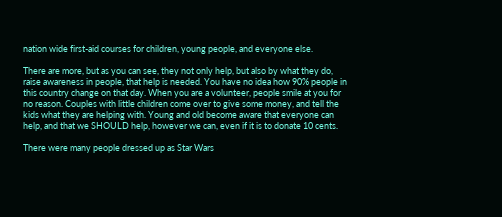nation wide first-aid courses for children, young people, and everyone else.

There are more, but as you can see, they not only help, but also by what they do, raise awareness in people, that help is needed. You have no idea how 90% people in this country change on that day. When you are a volunteer, people smile at you for no reason. Couples with little children come over to give some money, and tell the kids what they are helping with. Young and old become aware that everyone can help, and that we SHOULD help, however we can, even if it is to donate 10 cents.

There were many people dressed up as Star Wars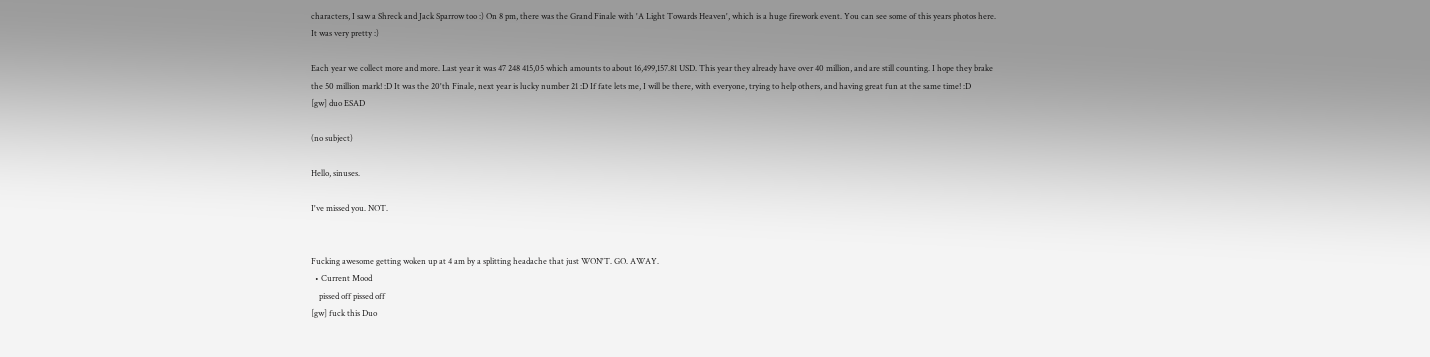characters, I saw a Shreck and Jack Sparrow too :) On 8 pm, there was the Grand Finale with 'A Light Towards Heaven', which is a huge firework event. You can see some of this years photos here. It was very pretty :)

Each year we collect more and more. Last year it was 47 248 415,05 which amounts to about 16,499,157.81 USD. This year they already have over 40 million, and are still counting. I hope they brake the 50 million mark! :D It was the 20'th Finale, next year is lucky number 21 :D If fate lets me, I will be there, with everyone, trying to help others, and having great fun at the same time! :D
[gw] duo ESAD

(no subject)

Hello, sinuses.

I've missed you. NOT.


Fucking awesome getting woken up at 4 am by a splitting headache that just WON'T. GO. AWAY.
  • Current Mood
    pissed off pissed off
[gw] fuck this Duo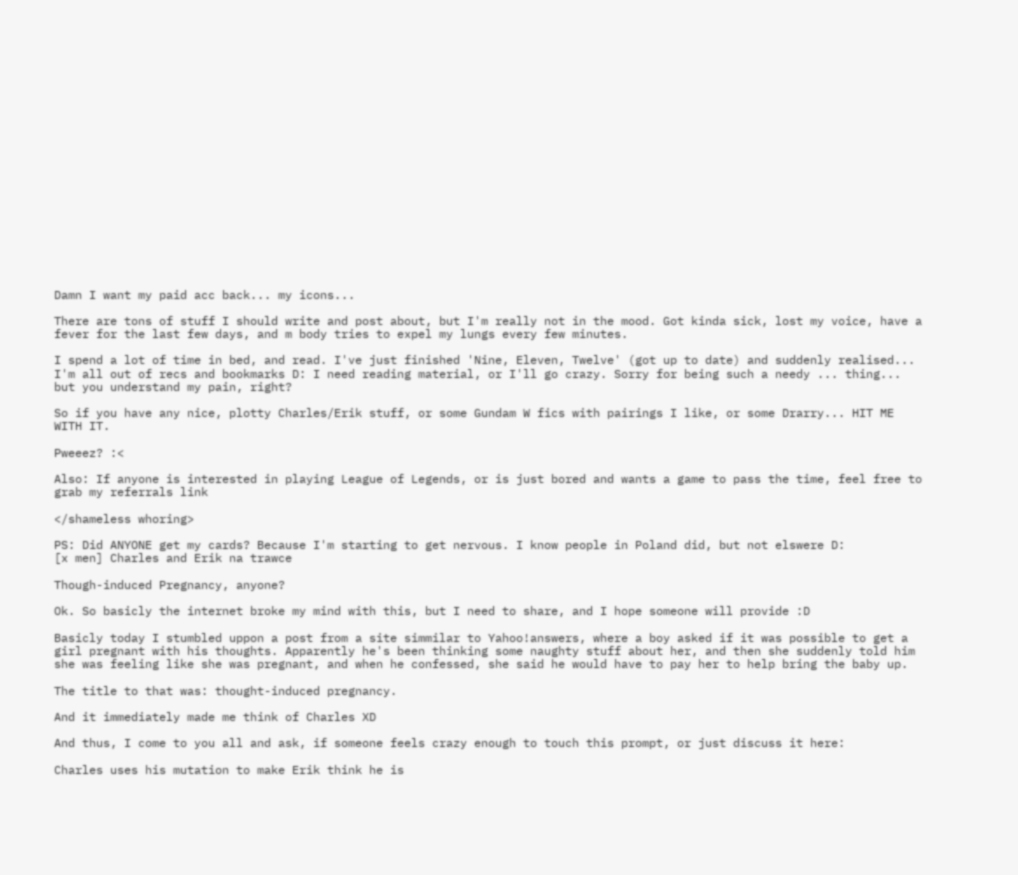Damn I want my paid acc back... my icons...

There are tons of stuff I should write and post about, but I'm really not in the mood. Got kinda sick, lost my voice, have a fever for the last few days, and m body tries to expel my lungs every few minutes.

I spend a lot of time in bed, and read. I've just finished 'Nine, Eleven, Twelve' (got up to date) and suddenly realised... I'm all out of recs and bookmarks D: I need reading material, or I'll go crazy. Sorry for being such a needy ... thing... but you understand my pain, right?

So if you have any nice, plotty Charles/Erik stuff, or some Gundam W fics with pairings I like, or some Drarry... HIT ME WITH IT.

Pweeez? :<

Also: If anyone is interested in playing League of Legends, or is just bored and wants a game to pass the time, feel free to grab my referrals link

</shameless whoring>

PS: Did ANYONE get my cards? Because I'm starting to get nervous. I know people in Poland did, but not elswere D:
[x men] Charles and Erik na trawce

Though-induced Pregnancy, anyone?

Ok. So basicly the internet broke my mind with this, but I need to share, and I hope someone will provide :D

Basicly today I stumbled uppon a post from a site simmilar to Yahoo!answers, where a boy asked if it was possible to get a girl pregnant with his thoughts. Apparently he's been thinking some naughty stuff about her, and then she suddenly told him she was feeling like she was pregnant, and when he confessed, she said he would have to pay her to help bring the baby up.

The title to that was: thought-induced pregnancy.

And it immediately made me think of Charles XD

And thus, I come to you all and ask, if someone feels crazy enough to touch this prompt, or just discuss it here:

Charles uses his mutation to make Erik think he is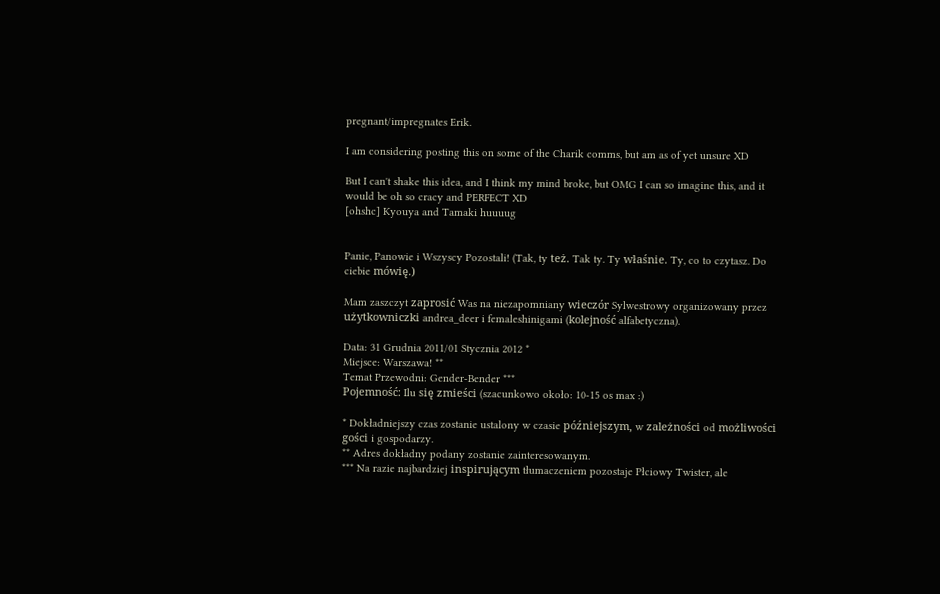pregnant/impregnates Erik.

I am considering posting this on some of the Charik comms, but am as of yet unsure XD

But I can't shake this idea, and I think my mind broke, but OMG I can so imagine this, and it would be oh so cracy and PERFECT XD
[ohshc] Kyouya and Tamaki huuuug


Panie, Panowie i Wszyscy Pozostali! (Tak, ty też. Tak ty. Ty właśnie. Ty, co to czytasz. Do ciebie mówię.)

Mam zaszczyt zaprosić Was na niezapomniany wieczór Sylwestrowy organizowany przez użytkowniczki andrea_deer i femaleshinigami (kolejność alfabetyczna).

Data: 31 Grudnia 2011/01 Stycznia 2012 *
Miejsce: Warszawa! **
Temat Przewodni: Gender-Bender ***
Pojemność: Ilu się zmieści (szacunkowo około: 10-15 os max :)

* Dokładniejszy czas zostanie ustalony w czasie późniejszym, w zależności od możliwości gości i gospodarzy.
** Adres dokładny podany zostanie zainteresowanym.
*** Na razie najbardziej inspirującym tłumaczeniem pozostaje Płciowy Twister, ale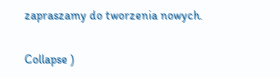zapraszamy do tworzenia nowych.

Collapse )